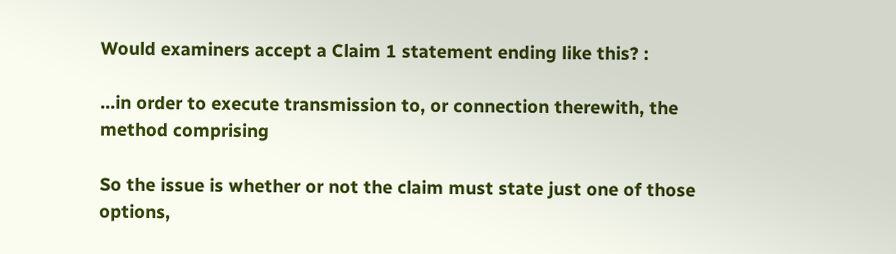Would examiners accept a Claim 1 statement ending like this? :

...in order to execute transmission to, or connection therewith, the method comprising

So the issue is whether or not the claim must state just one of those options,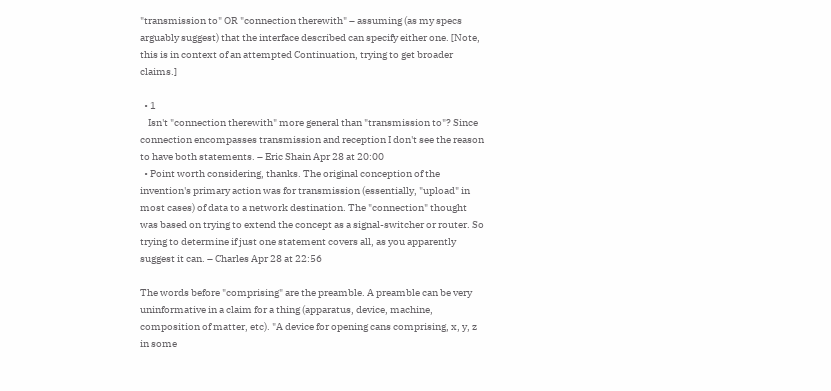"transmission to" OR "connection therewith" – assuming (as my specs arguably suggest) that the interface described can specify either one. [Note, this is in context of an attempted Continuation, trying to get broader claims.]

  • 1
    Isn't "connection therewith" more general than "transmission to"? Since connection encompasses transmission and reception I don't see the reason to have both statements. – Eric Shain Apr 28 at 20:00
  • Point worth considering, thanks. The original conception of the invention's primary action was for transmission (essentially, "upload" in most cases) of data to a network destination. The "connection" thought was based on trying to extend the concept as a signal-switcher or router. So trying to determine if just one statement covers all, as you apparently suggest it can. – Charles Apr 28 at 22:56

The words before "comprising" are the preamble. A preamble can be very uninformative in a claim for a thing (apparatus, device, machine, composition of matter, etc). "A device for opening cans comprising, x, y, z in some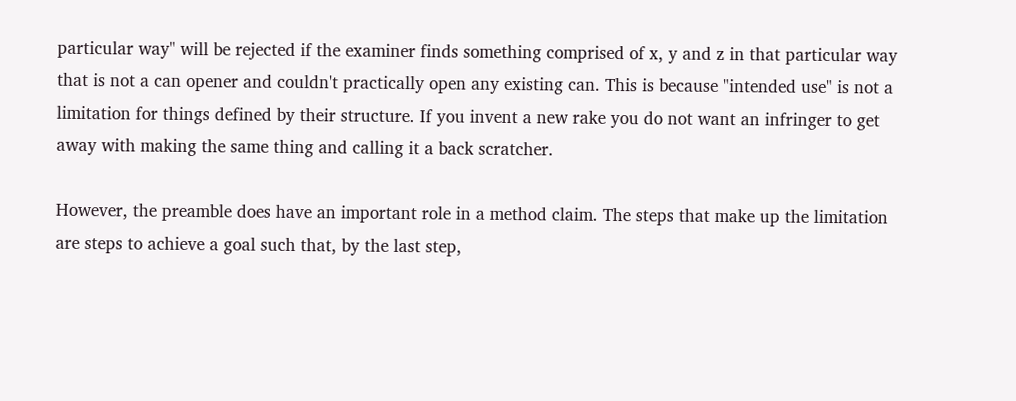particular way" will be rejected if the examiner finds something comprised of x, y and z in that particular way that is not a can opener and couldn't practically open any existing can. This is because "intended use" is not a limitation for things defined by their structure. If you invent a new rake you do not want an infringer to get away with making the same thing and calling it a back scratcher.

However, the preamble does have an important role in a method claim. The steps that make up the limitation are steps to achieve a goal such that, by the last step,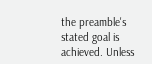the preamble's stated goal is achieved. Unless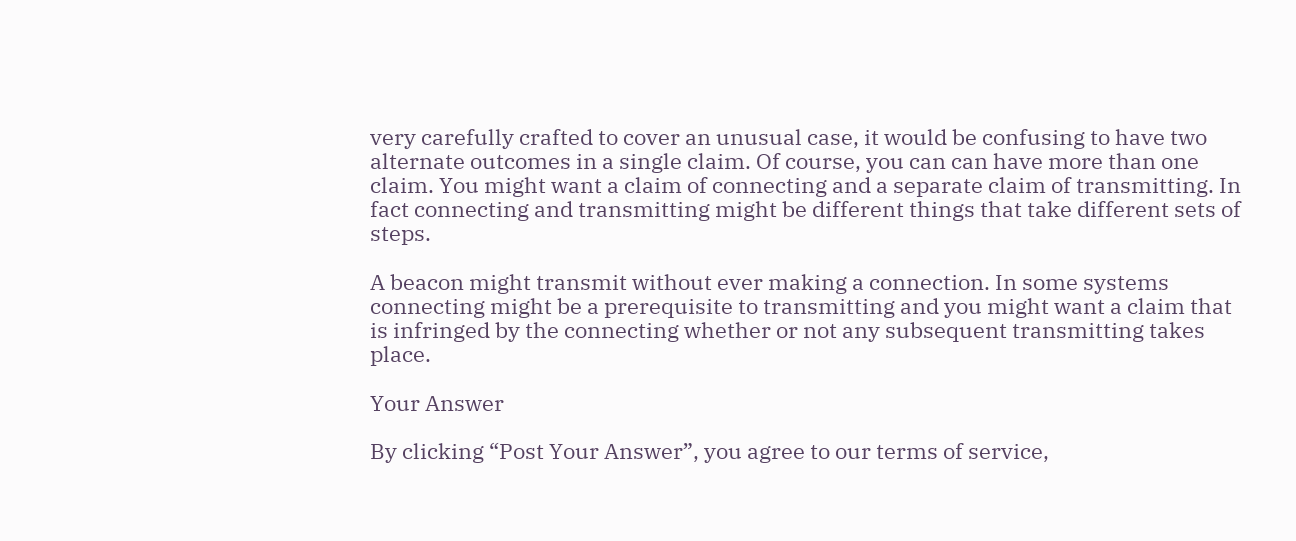very carefully crafted to cover an unusual case, it would be confusing to have two alternate outcomes in a single claim. Of course, you can can have more than one claim. You might want a claim of connecting and a separate claim of transmitting. In fact connecting and transmitting might be different things that take different sets of steps.

A beacon might transmit without ever making a connection. In some systems connecting might be a prerequisite to transmitting and you might want a claim that is infringed by the connecting whether or not any subsequent transmitting takes place.

Your Answer

By clicking “Post Your Answer”, you agree to our terms of service,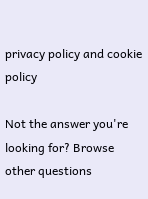privacy policy and cookie policy

Not the answer you're looking for? Browse other questions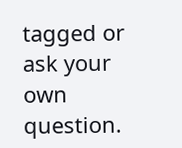tagged or ask your own question.